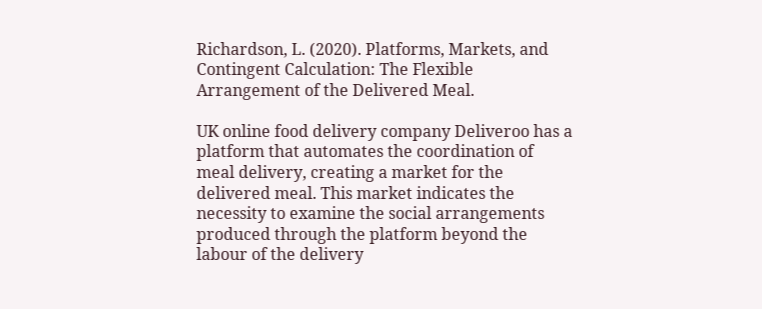Richardson, L. (2020). Platforms, Markets, and Contingent Calculation: The Flexible Arrangement of the Delivered Meal.

UK online food delivery company Deliveroo has a platform that automates the coordination of meal delivery, creating a market for the delivered meal. This market indicates the necessity to examine the social arrangements produced through the platform beyond the labour of the delivery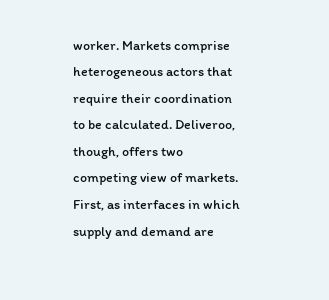worker. Markets comprise heterogeneous actors that require their coordination to be calculated. Deliveroo, though, offers two competing view of markets. First, as interfaces in which supply and demand are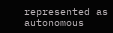represented as autonomous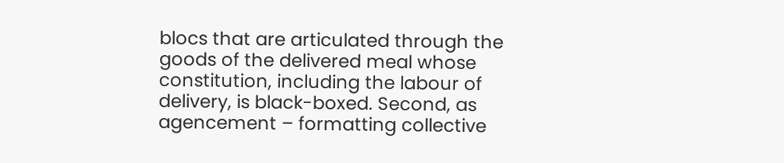blocs that are articulated through the goods of the delivered meal whose constitution, including the labour of delivery, is black-boxed. Second, as agencement – formatting collective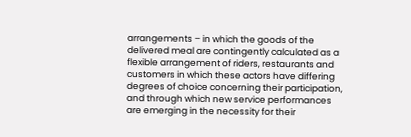arrangements – in which the goods of the delivered meal are contingently calculated as a flexible arrangement of riders, restaurants and customers in which these actors have differing degrees of choice concerning their participation, and through which new service performances are emerging in the necessity for their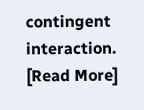contingent interaction. [Read More]